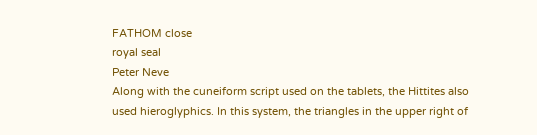FATHOM close
royal seal
Peter Neve
Along with the cuneiform script used on the tablets, the Hittites also used hieroglyphics. In this system, the triangles in the upper right of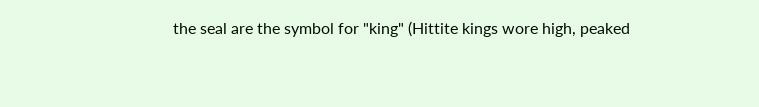the seal are the symbol for "king" (Hittite kings wore high, peaked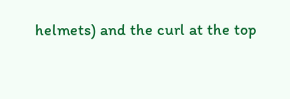helmets) and the curl at the top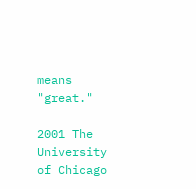means "great."

2001 The University of Chicago